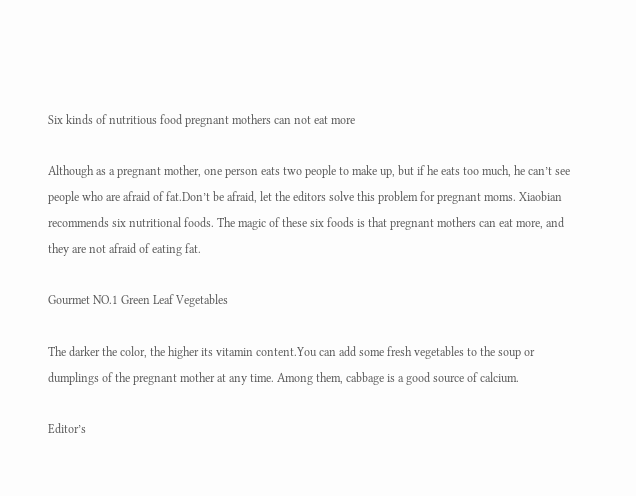Six kinds of nutritious food pregnant mothers can not eat more

Although as a pregnant mother, one person eats two people to make up, but if he eats too much, he can’t see people who are afraid of fat.Don’t be afraid, let the editors solve this problem for pregnant moms. Xiaobian recommends six nutritional foods. The magic of these six foods is that pregnant mothers can eat more, and they are not afraid of eating fat.

Gourmet NO.1 Green Leaf Vegetables

The darker the color, the higher its vitamin content.You can add some fresh vegetables to the soup or dumplings of the pregnant mother at any time. Among them, cabbage is a good source of calcium.

Editor’s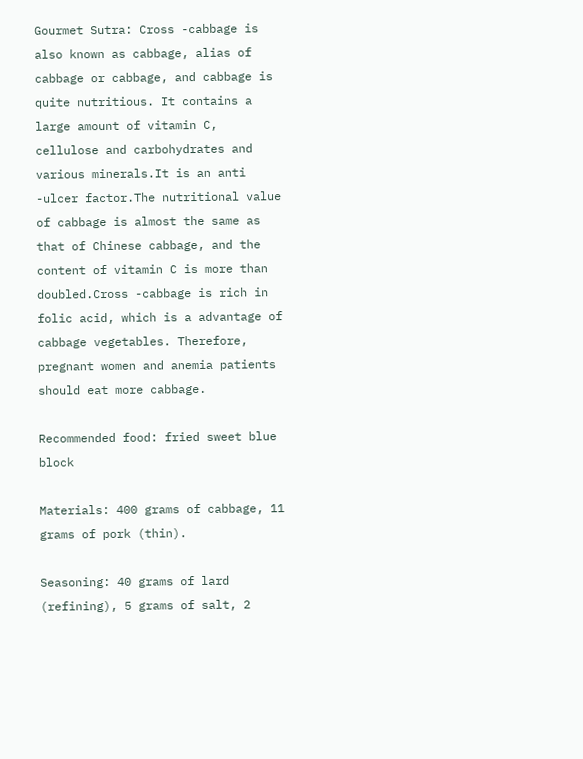Gourmet Sutra: Cross -cabbage is also known as cabbage, alias of cabbage or cabbage, and cabbage is quite nutritious. It contains a large amount of vitamin C, cellulose and carbohydrates and various minerals.It is an anti -ulcer factor.The nutritional value of cabbage is almost the same as that of Chinese cabbage, and the content of vitamin C is more than doubled.Cross -cabbage is rich in folic acid, which is a advantage of cabbage vegetables. Therefore, pregnant women and anemia patients should eat more cabbage.

Recommended food: fried sweet blue block

Materials: 400 grams of cabbage, 11 grams of pork (thin).

Seasoning: 40 grams of lard (refining), 5 grams of salt, 2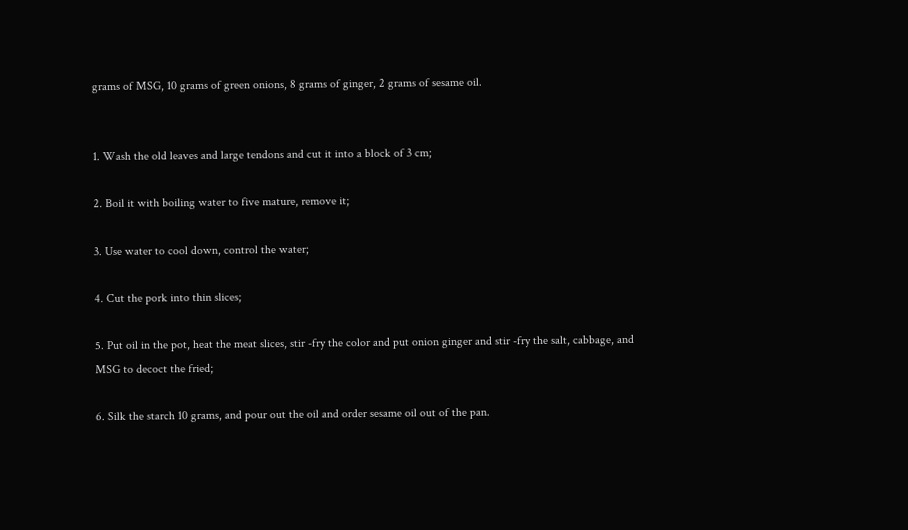grams of MSG, 10 grams of green onions, 8 grams of ginger, 2 grams of sesame oil.


1. Wash the old leaves and large tendons and cut it into a block of 3 cm;

2. Boil it with boiling water to five mature, remove it;

3. Use water to cool down, control the water;

4. Cut the pork into thin slices;

5. Put oil in the pot, heat the meat slices, stir -fry the color and put onion ginger and stir -fry the salt, cabbage, and MSG to decoct the fried;

6. Silk the starch 10 grams, and pour out the oil and order sesame oil out of the pan.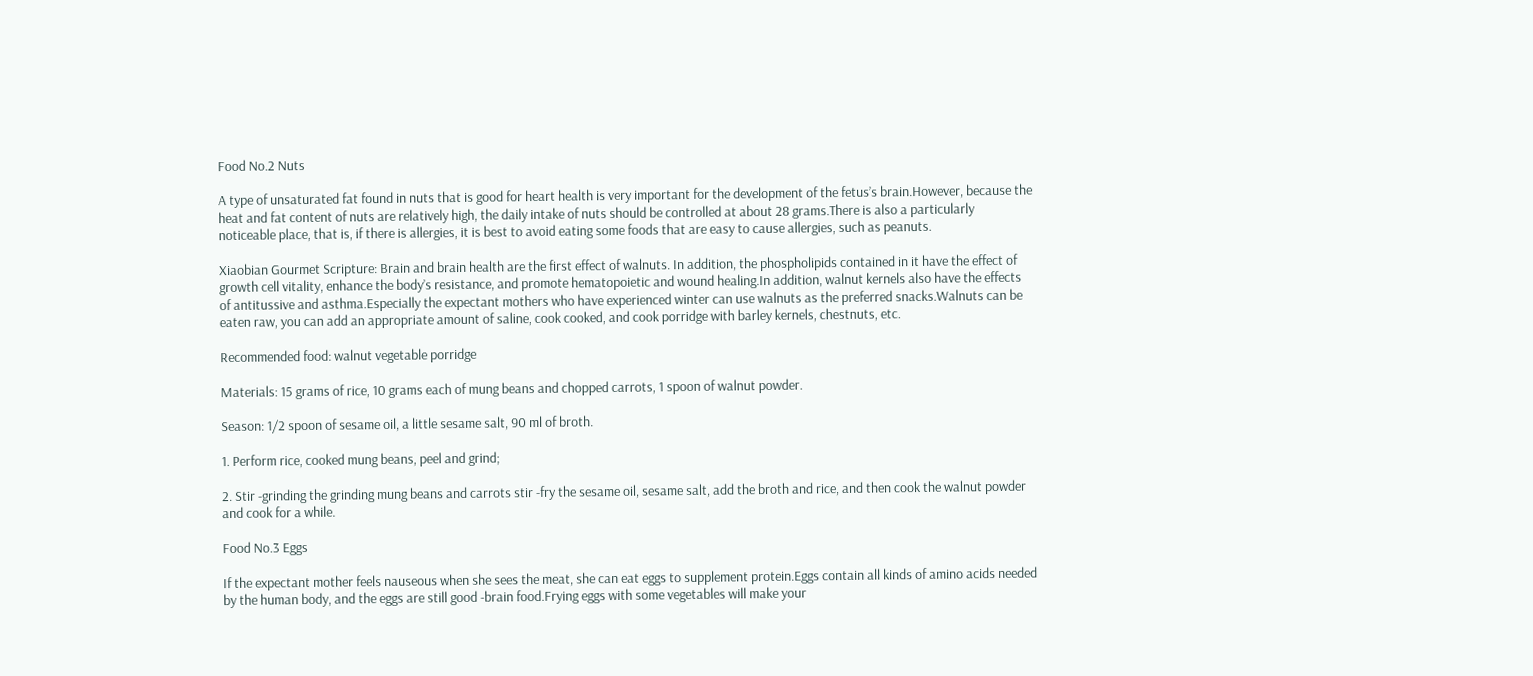Food No.2 Nuts

A type of unsaturated fat found in nuts that is good for heart health is very important for the development of the fetus’s brain.However, because the heat and fat content of nuts are relatively high, the daily intake of nuts should be controlled at about 28 grams.There is also a particularly noticeable place, that is, if there is allergies, it is best to avoid eating some foods that are easy to cause allergies, such as peanuts.

Xiaobian Gourmet Scripture: Brain and brain health are the first effect of walnuts. In addition, the phospholipids contained in it have the effect of growth cell vitality, enhance the body’s resistance, and promote hematopoietic and wound healing.In addition, walnut kernels also have the effects of antitussive and asthma.Especially the expectant mothers who have experienced winter can use walnuts as the preferred snacks.Walnuts can be eaten raw, you can add an appropriate amount of saline, cook cooked, and cook porridge with barley kernels, chestnuts, etc.

Recommended food: walnut vegetable porridge

Materials: 15 grams of rice, 10 grams each of mung beans and chopped carrots, 1 spoon of walnut powder.

Season: 1/2 spoon of sesame oil, a little sesame salt, 90 ml of broth.

1. Perform rice, cooked mung beans, peel and grind;

2. Stir -grinding the grinding mung beans and carrots stir -fry the sesame oil, sesame salt, add the broth and rice, and then cook the walnut powder and cook for a while.

Food No.3 Eggs

If the expectant mother feels nauseous when she sees the meat, she can eat eggs to supplement protein.Eggs contain all kinds of amino acids needed by the human body, and the eggs are still good -brain food.Frying eggs with some vegetables will make your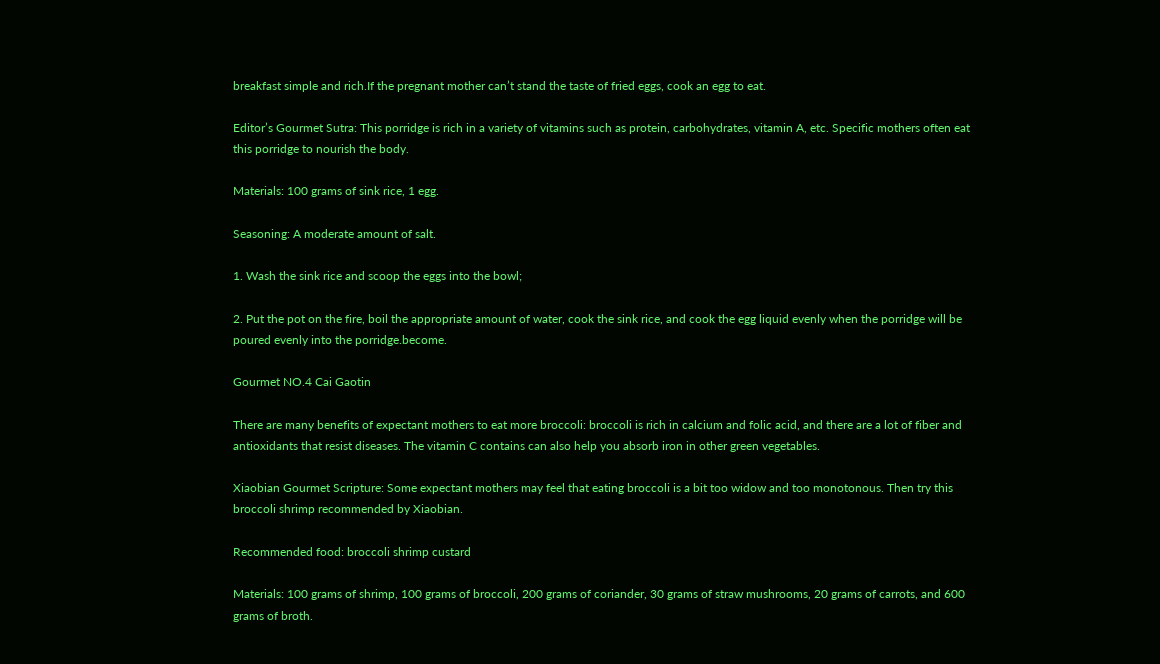breakfast simple and rich.If the pregnant mother can’t stand the taste of fried eggs, cook an egg to eat.

Editor’s Gourmet Sutra: This porridge is rich in a variety of vitamins such as protein, carbohydrates, vitamin A, etc. Specific mothers often eat this porridge to nourish the body.

Materials: 100 grams of sink rice, 1 egg.

Seasoning: A moderate amount of salt.

1. Wash the sink rice and scoop the eggs into the bowl;

2. Put the pot on the fire, boil the appropriate amount of water, cook the sink rice, and cook the egg liquid evenly when the porridge will be poured evenly into the porridge.become.

Gourmet NO.4 Cai Gaotin

There are many benefits of expectant mothers to eat more broccoli: broccoli is rich in calcium and folic acid, and there are a lot of fiber and antioxidants that resist diseases. The vitamin C contains can also help you absorb iron in other green vegetables.

Xiaobian Gourmet Scripture: Some expectant mothers may feel that eating broccoli is a bit too widow and too monotonous. Then try this broccoli shrimp recommended by Xiaobian.

Recommended food: broccoli shrimp custard

Materials: 100 grams of shrimp, 100 grams of broccoli, 200 grams of coriander, 30 grams of straw mushrooms, 20 grams of carrots, and 600 grams of broth.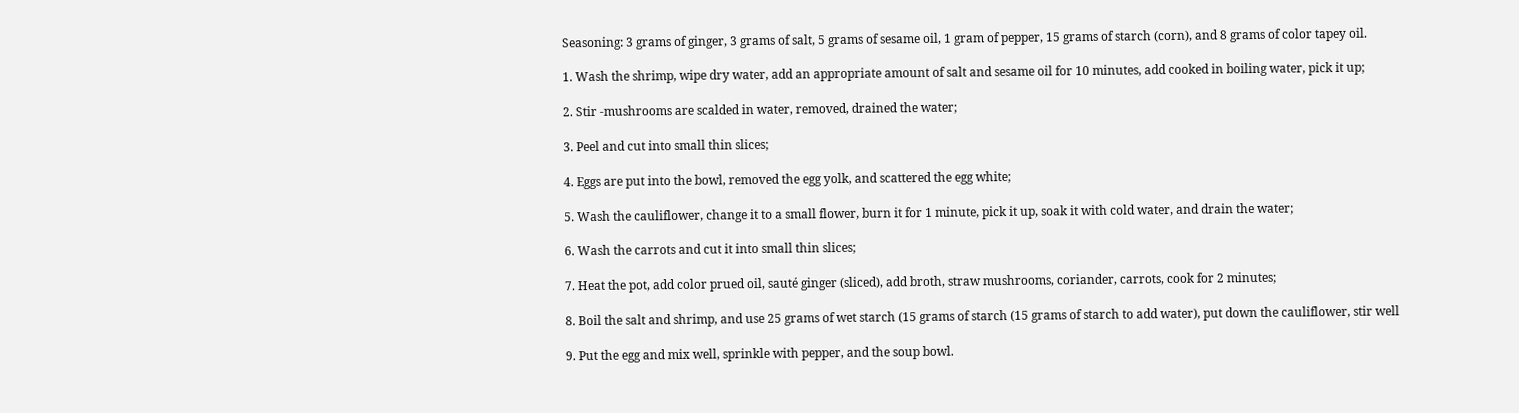Seasoning: 3 grams of ginger, 3 grams of salt, 5 grams of sesame oil, 1 gram of pepper, 15 grams of starch (corn), and 8 grams of color tapey oil.

1. Wash the shrimp, wipe dry water, add an appropriate amount of salt and sesame oil for 10 minutes, add cooked in boiling water, pick it up;

2. Stir -mushrooms are scalded in water, removed, drained the water;

3. Peel and cut into small thin slices;

4. Eggs are put into the bowl, removed the egg yolk, and scattered the egg white;

5. Wash the cauliflower, change it to a small flower, burn it for 1 minute, pick it up, soak it with cold water, and drain the water;

6. Wash the carrots and cut it into small thin slices;

7. Heat the pot, add color prued oil, sauté ginger (sliced), add broth, straw mushrooms, coriander, carrots, cook for 2 minutes;

8. Boil the salt and shrimp, and use 25 grams of wet starch (15 grams of starch (15 grams of starch to add water), put down the cauliflower, stir well

9. Put the egg and mix well, sprinkle with pepper, and the soup bowl.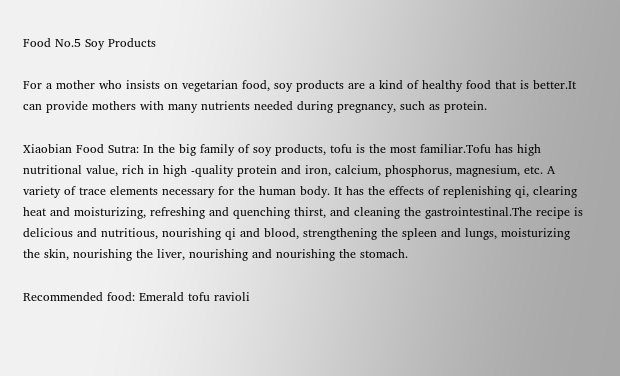Food No.5 Soy Products

For a mother who insists on vegetarian food, soy products are a kind of healthy food that is better.It can provide mothers with many nutrients needed during pregnancy, such as protein.

Xiaobian Food Sutra: In the big family of soy products, tofu is the most familiar.Tofu has high nutritional value, rich in high -quality protein and iron, calcium, phosphorus, magnesium, etc. A variety of trace elements necessary for the human body. It has the effects of replenishing qi, clearing heat and moisturizing, refreshing and quenching thirst, and cleaning the gastrointestinal.The recipe is delicious and nutritious, nourishing qi and blood, strengthening the spleen and lungs, moisturizing the skin, nourishing the liver, nourishing and nourishing the stomach.

Recommended food: Emerald tofu ravioli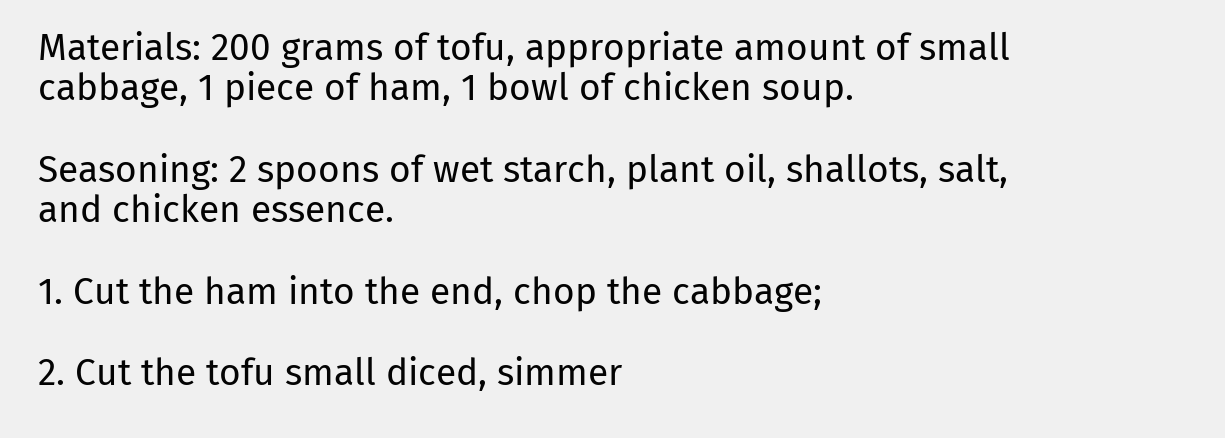Materials: 200 grams of tofu, appropriate amount of small cabbage, 1 piece of ham, 1 bowl of chicken soup.

Seasoning: 2 spoons of wet starch, plant oil, shallots, salt, and chicken essence.

1. Cut the ham into the end, chop the cabbage;

2. Cut the tofu small diced, simmer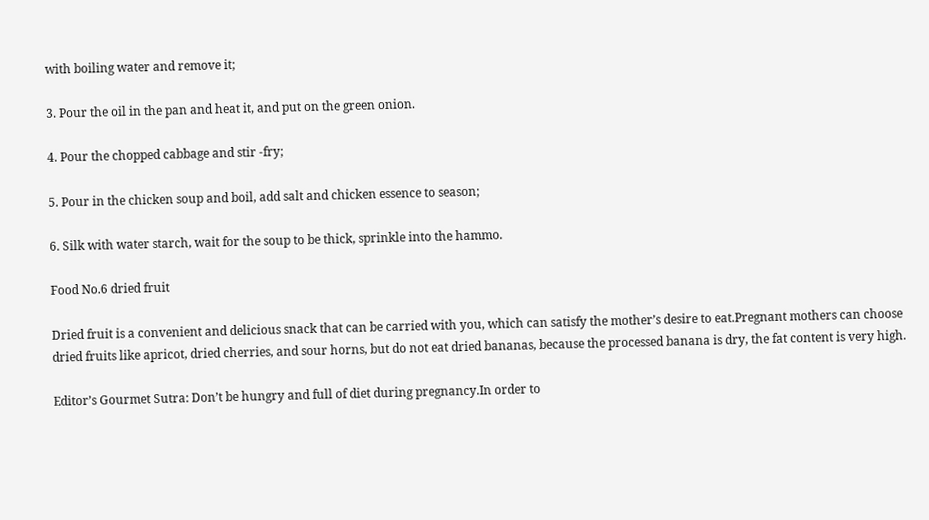with boiling water and remove it;

3. Pour the oil in the pan and heat it, and put on the green onion.

4. Pour the chopped cabbage and stir -fry;

5. Pour in the chicken soup and boil, add salt and chicken essence to season;

6. Silk with water starch, wait for the soup to be thick, sprinkle into the hammo.

Food No.6 dried fruit

Dried fruit is a convenient and delicious snack that can be carried with you, which can satisfy the mother’s desire to eat.Pregnant mothers can choose dried fruits like apricot, dried cherries, and sour horns, but do not eat dried bananas, because the processed banana is dry, the fat content is very high.

Editor’s Gourmet Sutra: Don’t be hungry and full of diet during pregnancy.In order to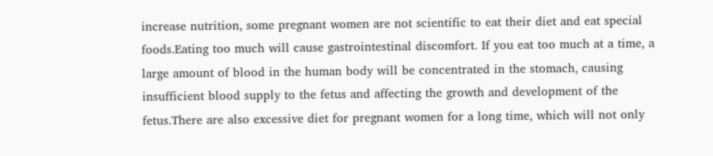increase nutrition, some pregnant women are not scientific to eat their diet and eat special foods.Eating too much will cause gastrointestinal discomfort. If you eat too much at a time, a large amount of blood in the human body will be concentrated in the stomach, causing insufficient blood supply to the fetus and affecting the growth and development of the fetus.There are also excessive diet for pregnant women for a long time, which will not only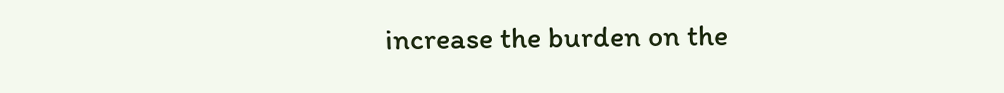increase the burden on the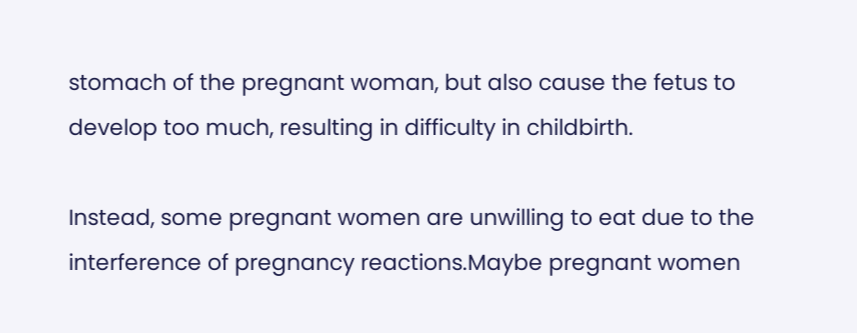stomach of the pregnant woman, but also cause the fetus to develop too much, resulting in difficulty in childbirth.

Instead, some pregnant women are unwilling to eat due to the interference of pregnancy reactions.Maybe pregnant women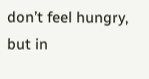don’t feel hungry, but in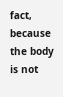fact, because the body is not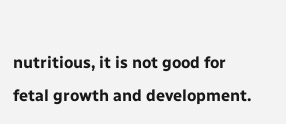nutritious, it is not good for fetal growth and development.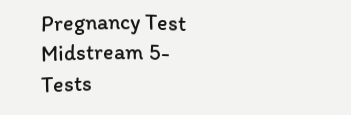Pregnancy Test Midstream 5-Tests